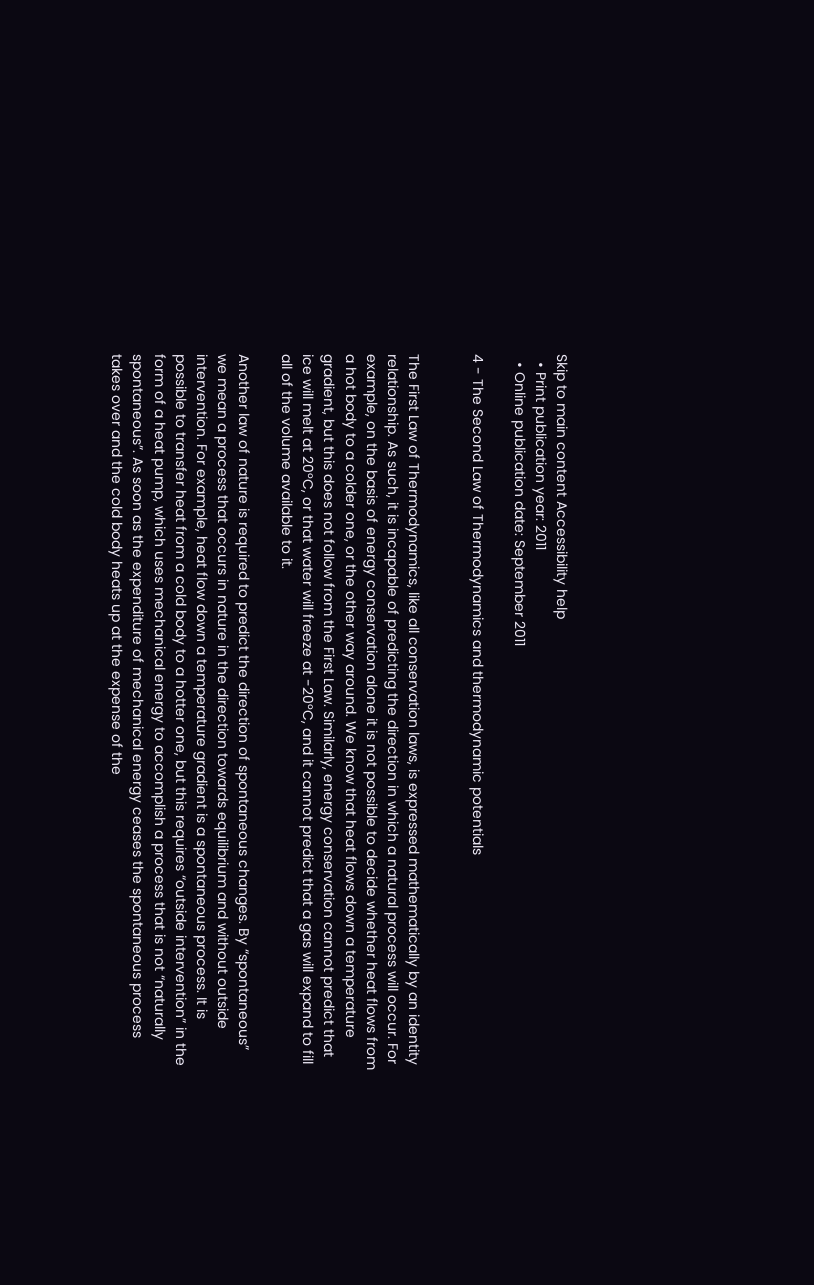Skip to main content Accessibility help
  • Print publication year: 2011
  • Online publication date: September 2011

4 - The Second Law of Thermodynamics and thermodynamic potentials


The First Law of Thermodynamics, like all conservation laws, is expressed mathematically by an identity relationship. As such, it is incapable of predicting the direction in which a natural process will occur. For example, on the basis of energy conservation alone it is not possible to decide whether heat flows from a hot body to a colder one, or the other way around. We know that heat flows down a temperature gradient, but this does not follow from the First Law. Similarly, energy conservation cannot predict that ice will melt at 20°C, or that water will freeze at -20°C, and it cannot predict that a gas will expand to fill all of the volume available to it.

Another law of nature is required to predict the direction of spontaneous changes. By “spontaneous” we mean a process that occurs in nature in the direction towards equilibrium and without outside intervention. For example, heat flow down a temperature gradient is a spontaneous process. It is possible to transfer heat from a cold body to a hotter one, but this requires “outside intervention” in the form of a heat pump, which uses mechanical energy to accomplish a process that is not “naturally spontaneous”. As soon as the expenditure of mechanical energy ceases the spontaneous process takes over and the cold body heats up at the expense of the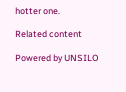hotter one.

Related content

Powered by UNSILO